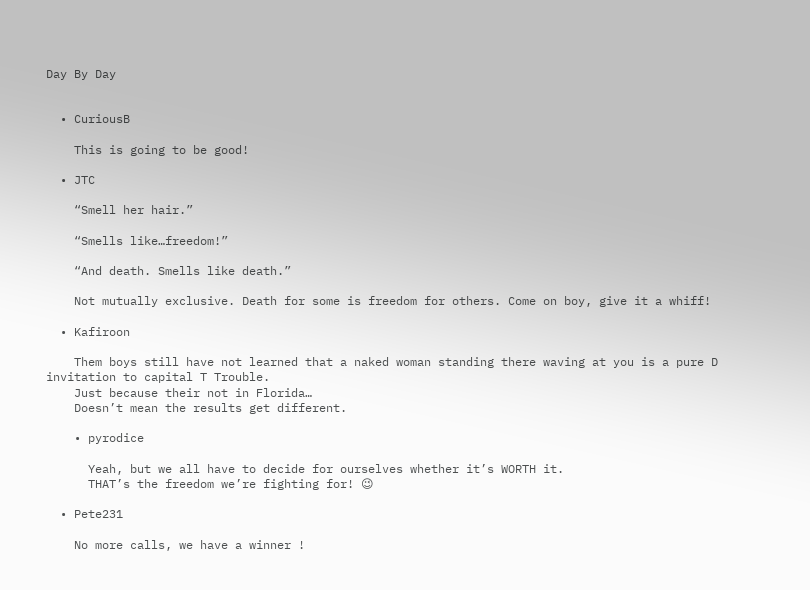Day By Day


  • CuriousB

    This is going to be good!

  • JTC

    “Smell her hair.”

    “Smells like…freedom!”

    “And death. Smells like death.”

    Not mutually exclusive. Death for some is freedom for others. Come on boy, give it a whiff!

  • Kafiroon

    Them boys still have not learned that a naked woman standing there waving at you is a pure D invitation to capital T Trouble.
    Just because their not in Florida…
    Doesn’t mean the results get different.

    • pyrodice

      Yeah, but we all have to decide for ourselves whether it’s WORTH it.
      THAT’s the freedom we’re fighting for! 😉

  • Pete231

    No more calls, we have a winner !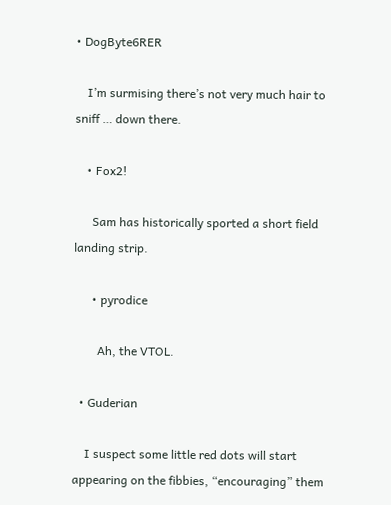• DogByte6RER

    I’m surmising there’s not very much hair to sniff … down there.

    • Fox2!

      Sam has historically sported a short field landing strip.

      • pyrodice

        Ah, the VTOL.

  • Guderian

    I suspect some little red dots will start appearing on the fibbies, “encouraging” them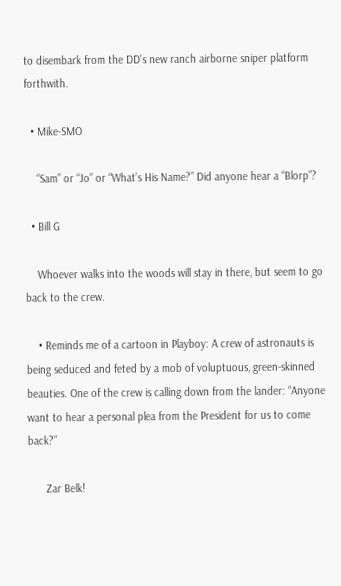to disembark from the DD’s new ranch airborne sniper platform forthwith.

  • Mike-SMO

    “Sam” or “Jo” or “What’s His Name?” Did anyone hear a “Blorp”?

  • Bill G

    Whoever walks into the woods will stay in there, but seem to go back to the crew.

    • Reminds me of a cartoon in Playboy: A crew of astronauts is being seduced and feted by a mob of voluptuous, green-skinned beauties. One of the crew is calling down from the lander: “Anyone want to hear a personal plea from the President for us to come back?”

      Zar Belk!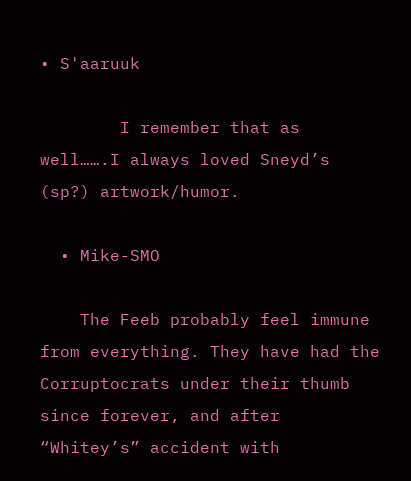• S'aaruuk

        I remember that as well…….I always loved Sneyd’s (sp?) artwork/humor.

  • Mike-SMO

    The Feeb probably feel immune from everything. They have had the Corruptocrats under their thumb since forever, and after “Whitey’s” accident with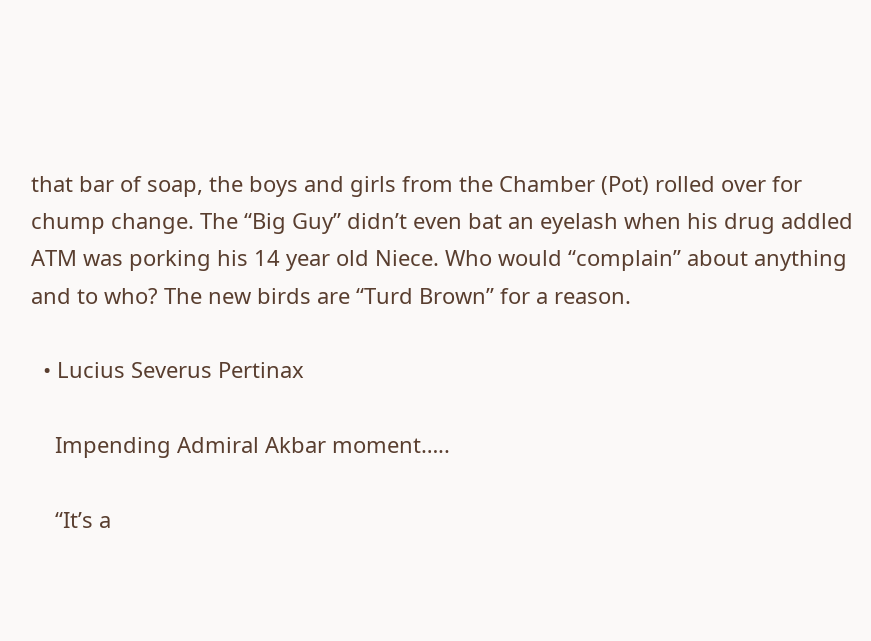that bar of soap, the boys and girls from the Chamber (Pot) rolled over for chump change. The “Big Guy” didn’t even bat an eyelash when his drug addled ATM was porking his 14 year old Niece. Who would “complain” about anything and to who? The new birds are “Turd Brown” for a reason.

  • Lucius Severus Pertinax

    Impending Admiral Akbar moment…..

    “It’s a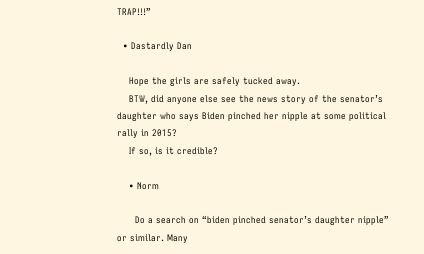TRAP!!!”

  • Dastardly Dan

    Hope the girls are safely tucked away.
    BTW, did anyone else see the news story of the senator’s daughter who says Biden pinched her nipple at some political rally in 2015?
    If so, is it credible?

    • Norm

      Do a search on “biden pinched senator’s daughter nipple” or similar. Many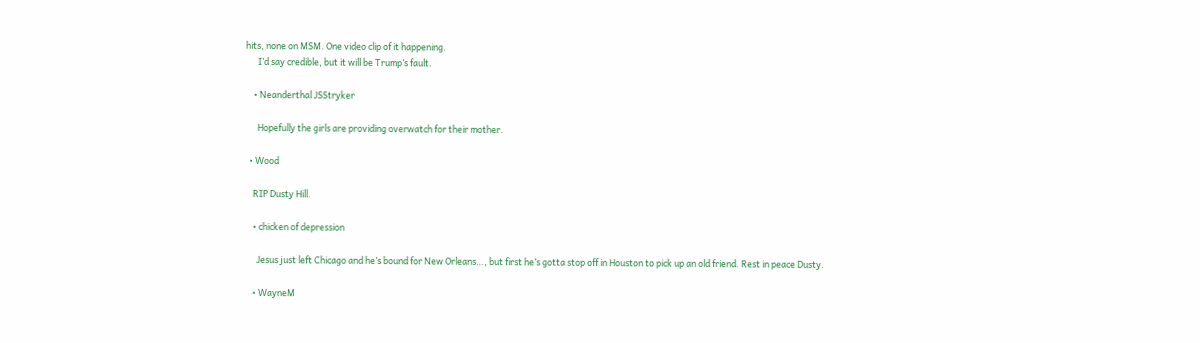hits, none on MSM. One video clip of it happening.
      I’d say credible, but it will be Trump’s fault.

    • Neanderthal JSStryker

      Hopefully the girls are providing overwatch for their mother.

  • Wood

    RIP Dusty Hill.

    • chicken of depression

      Jesus just left Chicago and he’s bound for New Orleans…, but first he’s gotta stop off in Houston to pick up an old friend. Rest in peace Dusty.

    • WayneM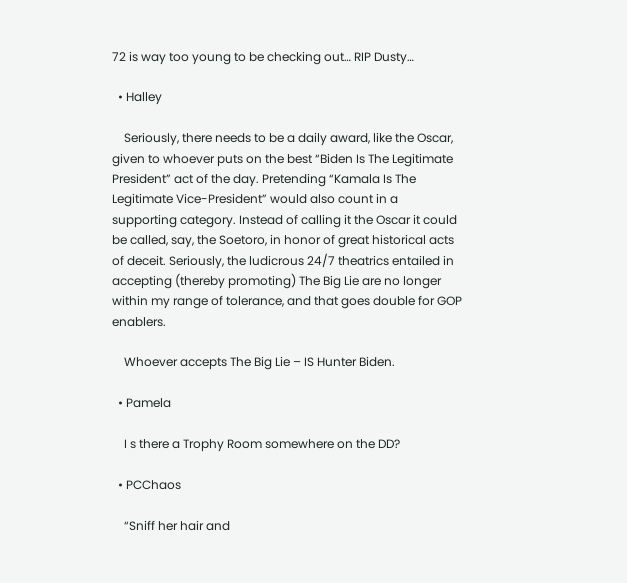72 is way too young to be checking out… RIP Dusty…

  • Halley

    Seriously, there needs to be a daily award, like the Oscar, given to whoever puts on the best “Biden Is The Legitimate President” act of the day. Pretending “Kamala Is The Legitimate Vice-President” would also count in a supporting category. Instead of calling it the Oscar it could be called, say, the Soetoro, in honor of great historical acts of deceit. Seriously, the ludicrous 24/7 theatrics entailed in accepting (thereby promoting) The Big Lie are no longer within my range of tolerance, and that goes double for GOP enablers.

    Whoever accepts The Big Lie – IS Hunter Biden.

  • Pamela

    I s there a Trophy Room somewhere on the DD?

  • PCChaos

    “Sniff her hair and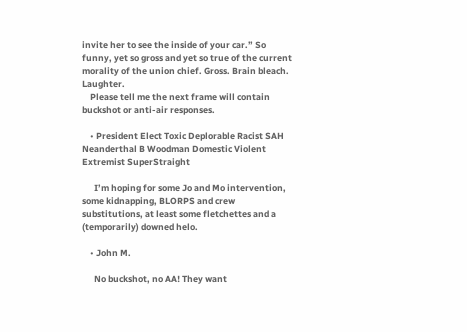invite her to see the inside of your car.” So funny, yet so gross and yet so true of the current morality of the union chief. Gross. Brain bleach. Laughter.
    Please tell me the next frame will contain buckshot or anti-air responses.

    • President Elect Toxic Deplorable Racist SAH Neanderthal B Woodman Domestic Violent Extremist SuperStraight

      I’m hoping for some Jo and Mo intervention, some kidnapping, BLORPS and crew substitutions, at least some fletchettes and a (temporarily) downed helo.

    • John M.

      No buckshot, no AA! They want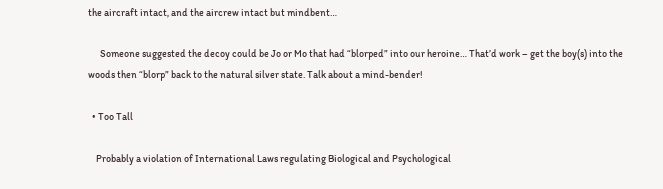the aircraft intact, and the aircrew intact but mindbent…

      Someone suggested the decoy could be Jo or Mo that had “blorped” into our heroine… That’d work – get the boy(s) into the woods then “blorp” back to the natural silver state. Talk about a mind-bender!

  • Too Tall

    Probably a violation of International Laws regulating Biological and Psychological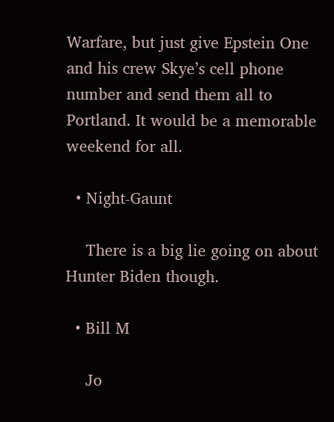Warfare, but just give Epstein One and his crew Skye’s cell phone number and send them all to Portland. It would be a memorable weekend for all.

  • Night-Gaunt

    There is a big lie going on about Hunter Biden though.

  • Bill M

    Jo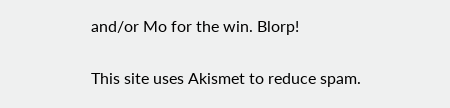and/or Mo for the win. Blorp!


This site uses Akismet to reduce spam.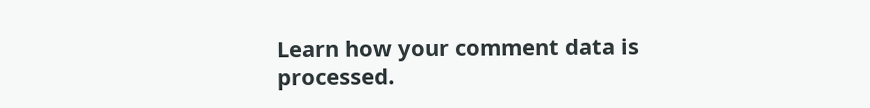Learn how your comment data is processed.